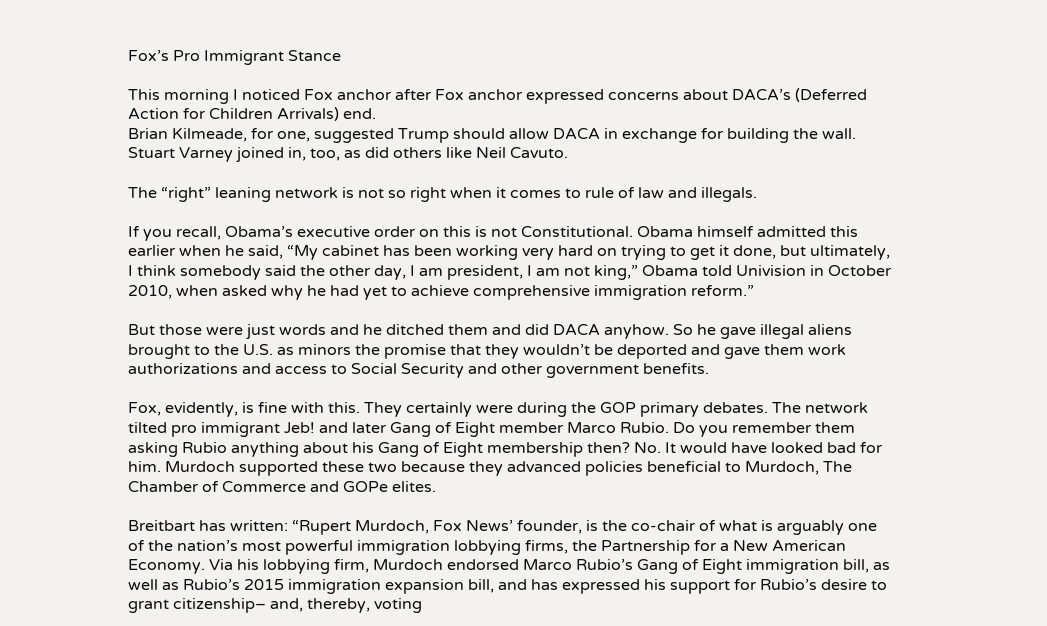Fox’s Pro Immigrant Stance

This morning I noticed Fox anchor after Fox anchor expressed concerns about DACA’s (Deferred Action for Children Arrivals) end.
Brian Kilmeade, for one, suggested Trump should allow DACA in exchange for building the wall. Stuart Varney joined in, too, as did others like Neil Cavuto.

The “right” leaning network is not so right when it comes to rule of law and illegals.

If you recall, Obama’s executive order on this is not Constitutional. Obama himself admitted this earlier when he said, “My cabinet has been working very hard on trying to get it done, but ultimately, I think somebody said the other day, I am president, I am not king,” Obama told Univision in October 2010, when asked why he had yet to achieve comprehensive immigration reform.”

But those were just words and he ditched them and did DACA anyhow. So he gave illegal aliens brought to the U.S. as minors the promise that they wouldn’t be deported and gave them work authorizations and access to Social Security and other government benefits.

Fox, evidently, is fine with this. They certainly were during the GOP primary debates. The network tilted pro immigrant Jeb! and later Gang of Eight member Marco Rubio. Do you remember them asking Rubio anything about his Gang of Eight membership then? No. It would have looked bad for him. Murdoch supported these two because they advanced policies beneficial to Murdoch, The Chamber of Commerce and GOPe elites.

Breitbart has written: “Rupert Murdoch, Fox News’ founder, is the co-chair of what is arguably one of the nation’s most powerful immigration lobbying firms, the Partnership for a New American Economy. Via his lobbying firm, Murdoch endorsed Marco Rubio’s Gang of Eight immigration bill, as well as Rubio’s 2015 immigration expansion bill, and has expressed his support for Rubio’s desire to grant citizenship– and, thereby, voting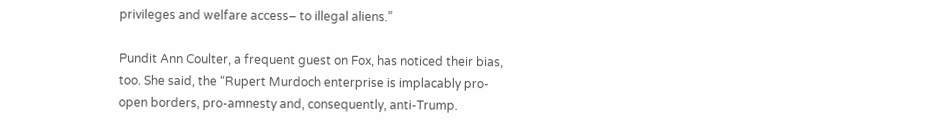privileges and welfare access– to illegal aliens.”

Pundit Ann Coulter, a frequent guest on Fox, has noticed their bias, too. She said, the “Rupert Murdoch enterprise is implacably pro-open borders, pro-amnesty and, consequently, anti-Trump.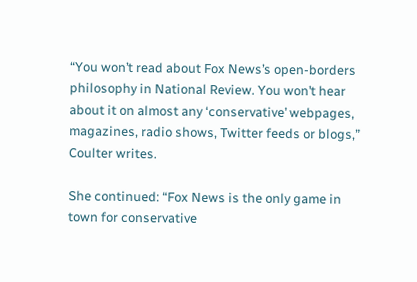“You won’t read about Fox News’s open-borders philosophy in National Review. You won’t hear about it on almost any ‘conservative’ webpages, magazines, radio shows, Twitter feeds or blogs,” Coulter writes.

She continued: “Fox News is the only game in town for conservative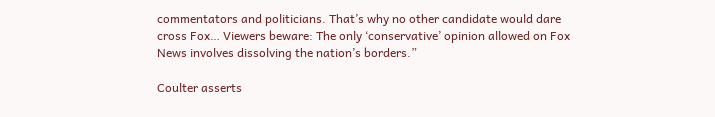commentators and politicians. That’s why no other candidate would dare cross Fox… Viewers beware: The only ‘conservative’ opinion allowed on Fox News involves dissolving the nation’s borders.”

Coulter asserts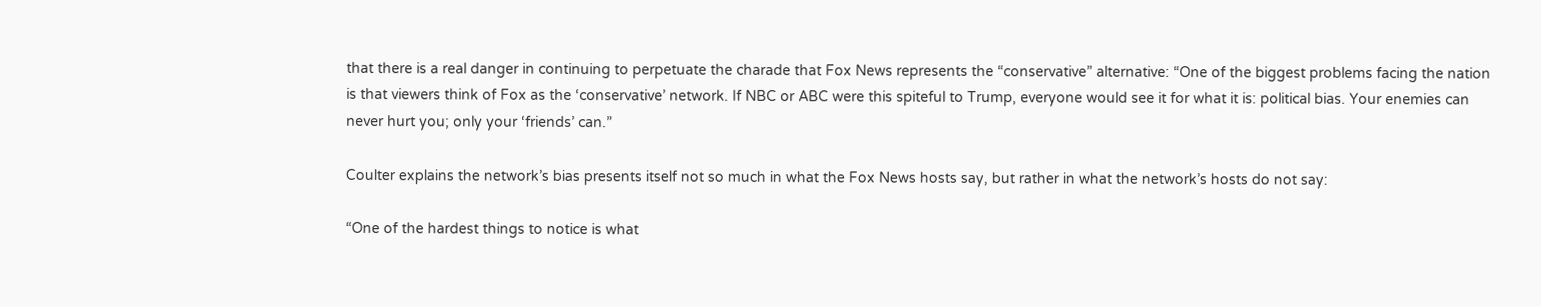that there is a real danger in continuing to perpetuate the charade that Fox News represents the “conservative” alternative: “One of the biggest problems facing the nation is that viewers think of Fox as the ‘conservative’ network. If NBC or ABC were this spiteful to Trump, everyone would see it for what it is: political bias. Your enemies can never hurt you; only your ‘friends’ can.”

Coulter explains the network’s bias presents itself not so much in what the Fox News hosts say, but rather in what the network’s hosts do not say:

“One of the hardest things to notice is what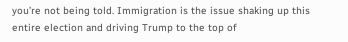you’re not being told. Immigration is the issue shaking up this entire election and driving Trump to the top of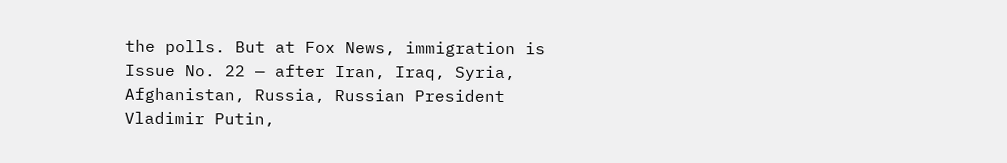the polls. But at Fox News, immigration is Issue No. 22 — after Iran, Iraq, Syria, Afghanistan, Russia, Russian President Vladimir Putin,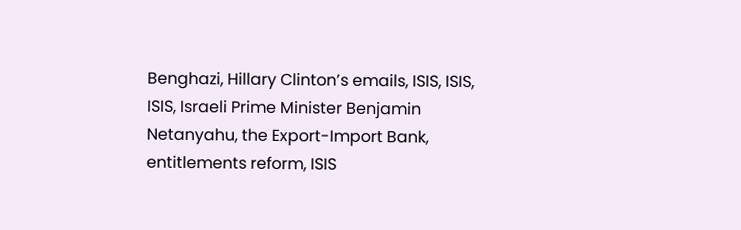Benghazi, Hillary Clinton’s emails, ISIS, ISIS, ISIS, Israeli Prime Minister Benjamin Netanyahu, the Export-Import Bank, entitlements reform, ISIS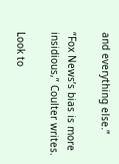and everything else.”

“Fox News’s bias is more insidious,” Coulter writes.

Look to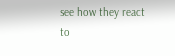see how they react to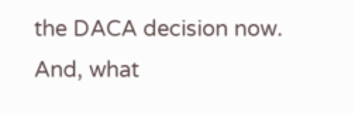the DACA decision now. And, what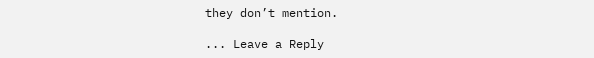they don’t mention.

... Leave a Reply